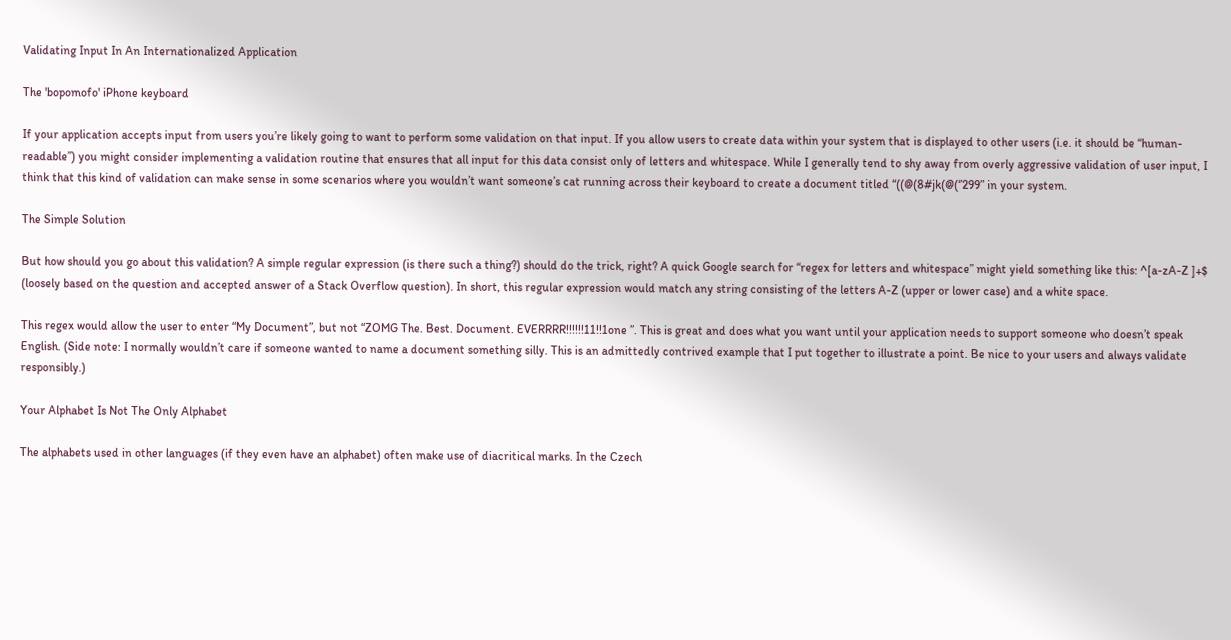Validating Input In An Internationalized Application

The 'bopomofo' iPhone keyboard

If your application accepts input from users you’re likely going to want to perform some validation on that input. If you allow users to create data within your system that is displayed to other users (i.e. it should be “human-readable”) you might consider implementing a validation routine that ensures that all input for this data consist only of letters and whitespace. While I generally tend to shy away from overly aggressive validation of user input, I think that this kind of validation can make sense in some scenarios where you wouldn’t want someone’s cat running across their keyboard to create a document titled “((@(8#jk(@(‘’299” in your system.

The Simple Solution

But how should you go about this validation? A simple regular expression (is there such a thing?) should do the trick, right? A quick Google search for “regex for letters and whitespace” might yield something like this: ^[a-zA-Z ]+$ (loosely based on the question and accepted answer of a Stack Overflow question). In short, this regular expression would match any string consisting of the letters A-Z (upper or lower case) and a white space.

This regex would allow the user to enter “My Document”, but not “ZOMG The. Best. Document. EVERRRR!!!!!!11!!1one ”. This is great and does what you want until your application needs to support someone who doesn’t speak English. (Side note: I normally wouldn’t care if someone wanted to name a document something silly. This is an admittedly contrived example that I put together to illustrate a point. Be nice to your users and always validate responsibly.)

Your Alphabet Is Not The Only Alphabet

The alphabets used in other languages (if they even have an alphabet) often make use of diacritical marks. In the Czech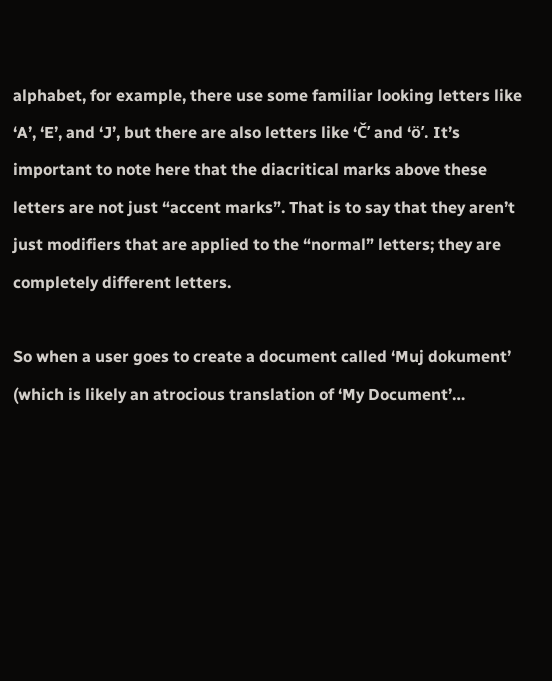alphabet, for example, there use some familiar looking letters like ‘A’, ‘E’, and ‘J’, but there are also letters like ‘Č’ and ‘ö’. It’s important to note here that the diacritical marks above these letters are not just “accent marks”. That is to say that they aren’t just modifiers that are applied to the “normal” letters; they are completely different letters.

So when a user goes to create a document called ‘Muj dokument’ (which is likely an atrocious translation of ‘My Document’…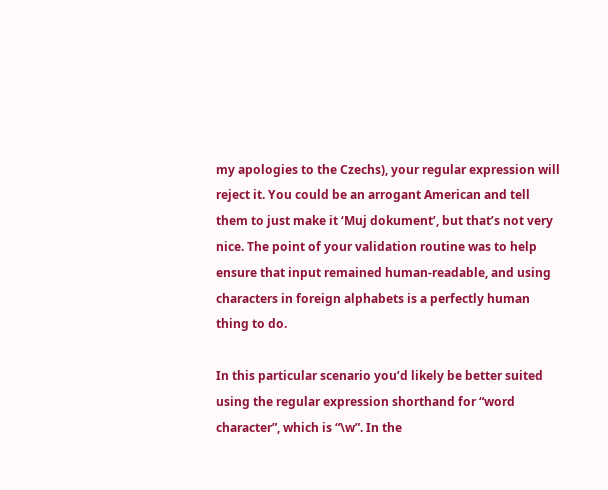my apologies to the Czechs), your regular expression will reject it. You could be an arrogant American and tell them to just make it ‘Muj dokument’, but that’s not very nice. The point of your validation routine was to help ensure that input remained human-readable, and using characters in foreign alphabets is a perfectly human thing to do.

In this particular scenario you’d likely be better suited using the regular expression shorthand for “word character”, which is “\w”. In the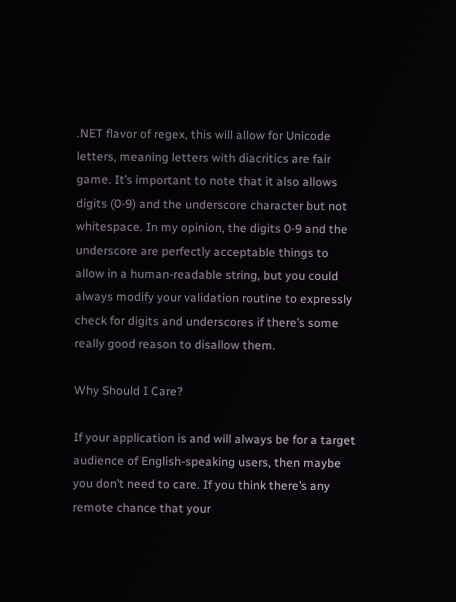.NET flavor of regex, this will allow for Unicode letters, meaning letters with diacritics are fair game. It’s important to note that it also allows digits (0-9) and the underscore character but not whitespace. In my opinion, the digits 0-9 and the underscore are perfectly acceptable things to allow in a human-readable string, but you could always modify your validation routine to expressly check for digits and underscores if there’s some really good reason to disallow them.

Why Should I Care?

If your application is and will always be for a target audience of English-speaking users, then maybe you don’t need to care. If you think there’s any remote chance that your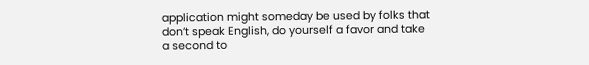application might someday be used by folks that don’t speak English, do yourself a favor and take a second to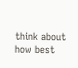think about how best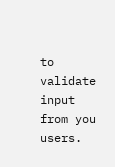to validate input from you users.